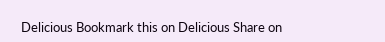Delicious Bookmark this on Delicious Share on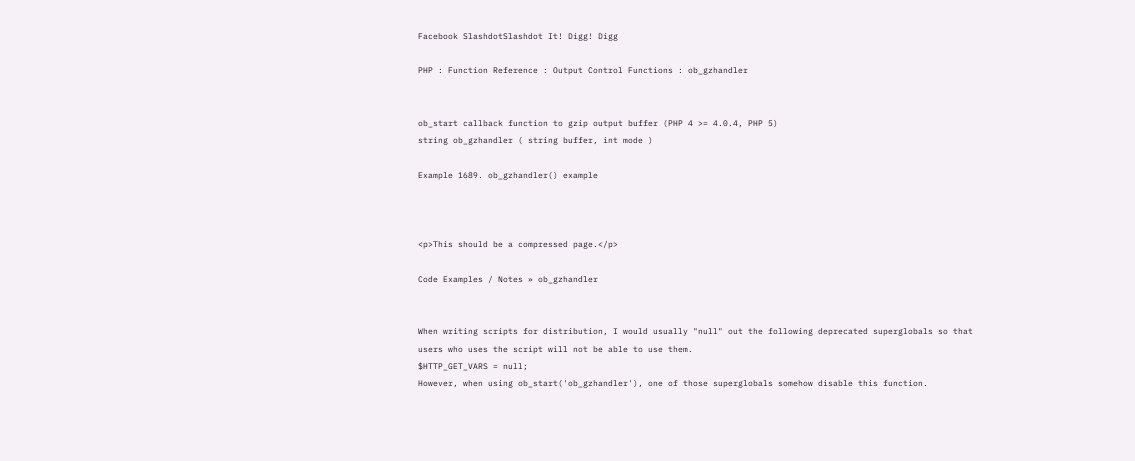Facebook SlashdotSlashdot It! Digg! Digg

PHP : Function Reference : Output Control Functions : ob_gzhandler


ob_start callback function to gzip output buffer (PHP 4 >= 4.0.4, PHP 5)
string ob_gzhandler ( string buffer, int mode )

Example 1689. ob_gzhandler() example



<p>This should be a compressed page.</p>

Code Examples / Notes » ob_gzhandler


When writing scripts for distribution, I would usually "null" out the following deprecated superglobals so that users who uses the script will not be able to use them.
$HTTP_GET_VARS = null;
However, when using ob_start('ob_gzhandler'), one of those superglobals somehow disable this function.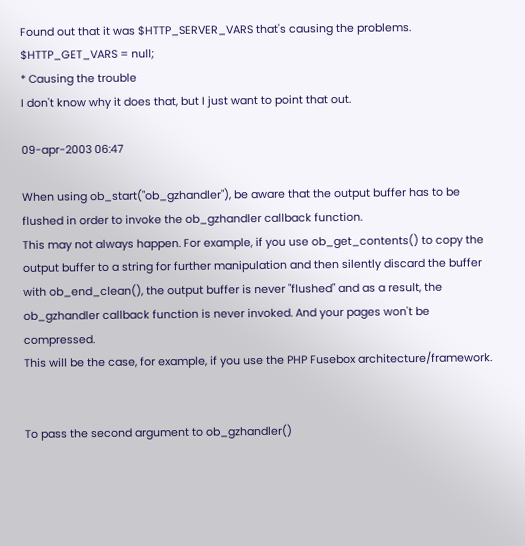Found out that it was $HTTP_SERVER_VARS that's causing the problems.
$HTTP_GET_VARS = null;
* Causing the trouble
I don't know why it does that, but I just want to point that out.

09-apr-2003 06:47

When using ob_start("ob_gzhandler"), be aware that the output buffer has to be flushed in order to invoke the ob_gzhandler callback function.
This may not always happen. For example, if you use ob_get_contents() to copy the output buffer to a string for further manipulation and then silently discard the buffer with ob_end_clean(), the output buffer is never "flushed" and as a result, the ob_gzhandler callback function is never invoked. And your pages won't be compressed.
This will be the case, for example, if you use the PHP Fusebox architecture/framework.


To pass the second argument to ob_gzhandler()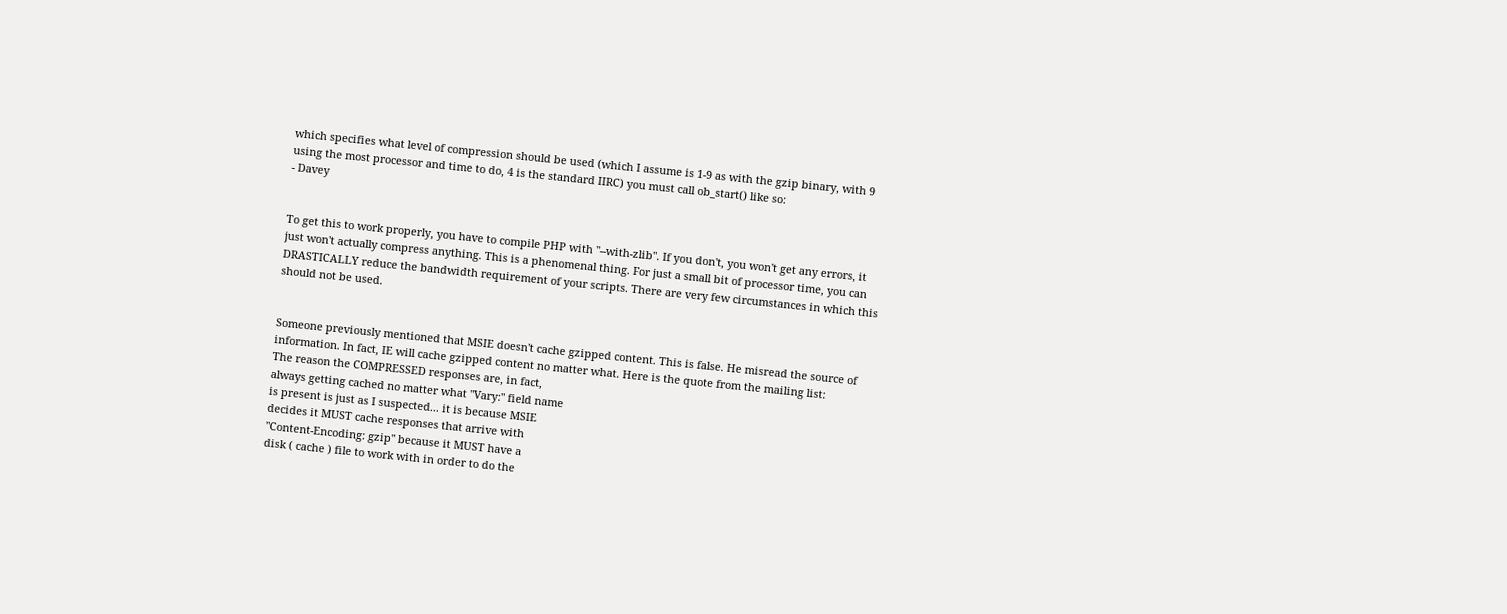which specifies what level of compression should be used (which I assume is 1-9 as with the gzip binary, with 9 using the most processor and time to do, 4 is the standard IIRC) you must call ob_start() like so:
- Davey


To get this to work properly, you have to compile PHP with "--with-zlib". If you don't, you won't get any errors, it just won't actually compress anything. This is a phenomenal thing. For just a small bit of processor time, you can DRASTICALLY reduce the bandwidth requirement of your scripts. There are very few circumstances in which this should not be used.


Someone previously mentioned that MSIE doesn't cache gzipped content. This is false. He misread the source of information. In fact, IE will cache gzipped content no matter what. Here is the quote from the mailing list:
The reason the COMPRESSED responses are, in fact,
always getting cached no matter what "Vary:" field name
is present is just as I suspected... it is because MSIE
decides it MUST cache responses that arrive with
"Content-Encoding: gzip" because it MUST have a
disk ( cache ) file to work with in order to do the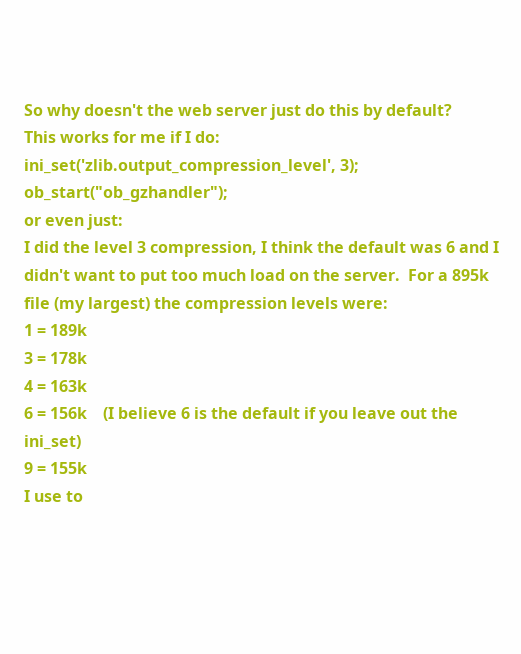So why doesn't the web server just do this by default?
This works for me if I do:
ini_set('zlib.output_compression_level', 3);  ob_start("ob_gzhandler");
or even just:
I did the level 3 compression, I think the default was 6 and I didn't want to put too much load on the server.  For a 895k file (my largest) the compression levels were:
1 = 189k
3 = 178k
4 = 163k
6 = 156k    (I believe 6 is the default if you leave out the ini_set)
9 = 155k
I use to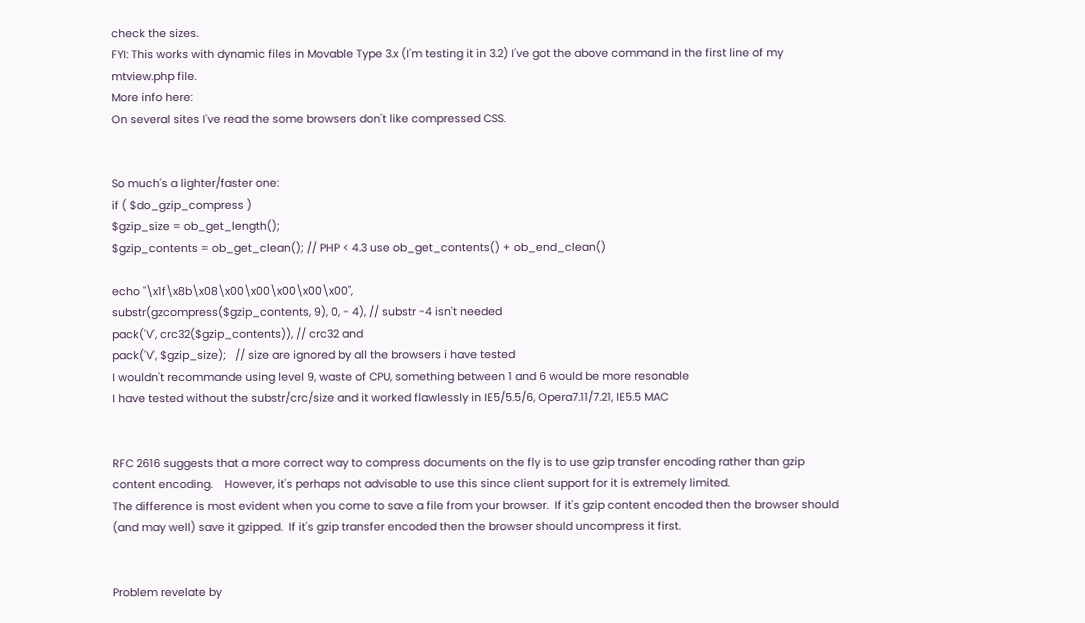check the sizes.
FYI: This works with dynamic files in Movable Type 3.x (I'm testing it in 3.2) I've got the above command in the first line of my mtview.php file.
More info here:
On several sites I've read the some browsers don't like compressed CSS.


So much's a lighter/faster one:
if ( $do_gzip_compress )
$gzip_size = ob_get_length();
$gzip_contents = ob_get_clean(); // PHP < 4.3 use ob_get_contents() + ob_end_clean()

echo "\x1f\x8b\x08\x00\x00\x00\x00\x00",
substr(gzcompress($gzip_contents, 9), 0, - 4), // substr -4 isn't needed
pack('V', crc32($gzip_contents)), // crc32 and
pack('V', $gzip_size);   // size are ignored by all the browsers i have tested
I wouldn't recommande using level 9, waste of CPU, something between 1 and 6 would be more resonable
I have tested without the substr/crc/size and it worked flawlessly in IE5/5.5/6, Opera7.11/7.21, IE5.5 MAC


RFC 2616 suggests that a more correct way to compress documents on the fly is to use gzip transfer encoding rather than gzip content encoding.    However, it's perhaps not advisable to use this since client support for it is extremely limited.
The difference is most evident when you come to save a file from your browser.  If it's gzip content encoded then the browser should (and may well) save it gzipped.  If it's gzip transfer encoded then the browser should uncompress it first.


Problem revelate by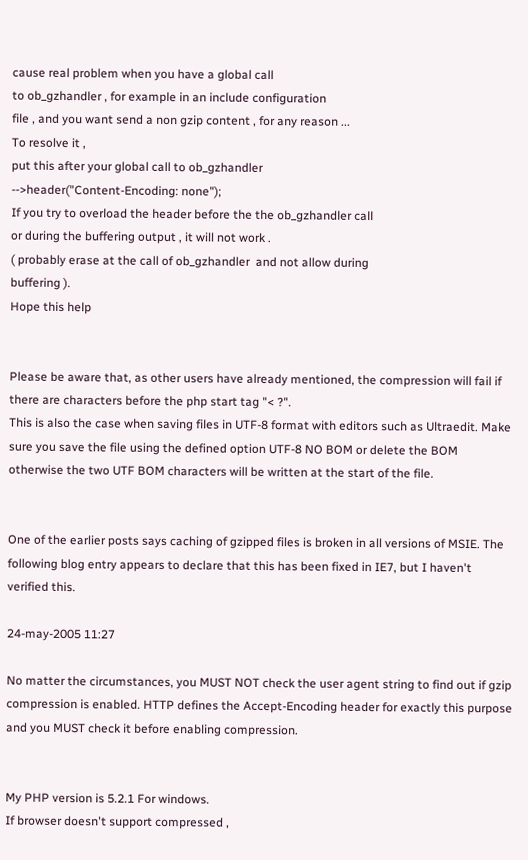cause real problem when you have a global call
to ob_gzhandler , for example in an include configuration
file , and you want send a non gzip content , for any reason ...
To resolve it ,
put this after your global call to ob_gzhandler
-->header("Content-Encoding: none");
If you try to overload the header before the the ob_gzhandler call
or during the buffering output , it will not work .
( probably erase at the call of ob_gzhandler  and not allow during
buffering ).
Hope this help


Please be aware that, as other users have already mentioned, the compression will fail if there are characters before the php start tag "< ?".
This is also the case when saving files in UTF-8 format with editors such as Ultraedit. Make sure you save the file using the defined option UTF-8 NO BOM or delete the BOM otherwise the two UTF BOM characters will be written at the start of the file.


One of the earlier posts says caching of gzipped files is broken in all versions of MSIE. The following blog entry appears to declare that this has been fixed in IE7, but I haven't verified this.

24-may-2005 11:27

No matter the circumstances, you MUST NOT check the user agent string to find out if gzip compression is enabled. HTTP defines the Accept-Encoding header for exactly this purpose and you MUST check it before enabling compression.


My PHP version is 5.2.1 For windows.
If browser doesn't support compressed ,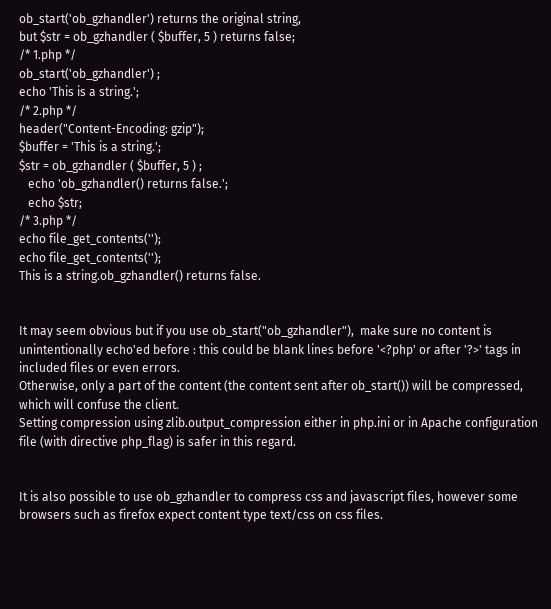ob_start('ob_gzhandler') returns the original string,
but $str = ob_gzhandler ( $buffer, 5 ) returns false;
/* 1.php */
ob_start('ob_gzhandler') ;
echo 'This is a string.';
/* 2.php */
header("Content-Encoding: gzip");
$buffer = 'This is a string.';
$str = ob_gzhandler ( $buffer, 5 ) ;
   echo 'ob_gzhandler() returns false.';
   echo $str;
/* 3.php */
echo file_get_contents('');
echo file_get_contents('');
This is a string.ob_gzhandler() returns false.


It may seem obvious but if you use ob_start("ob_gzhandler"),  make sure no content is unintentionally echo'ed before : this could be blank lines before '<?php' or after '?>' tags in included files or even errors.
Otherwise, only a part of the content (the content sent after ob_start()) will be compressed, which will confuse the client.
Setting compression using zlib.output_compression either in php.ini or in Apache configuration file (with directive php_flag) is safer in this regard.


It is also possible to use ob_gzhandler to compress css and javascript files, however some browsers such as firefox expect content type text/css on css files.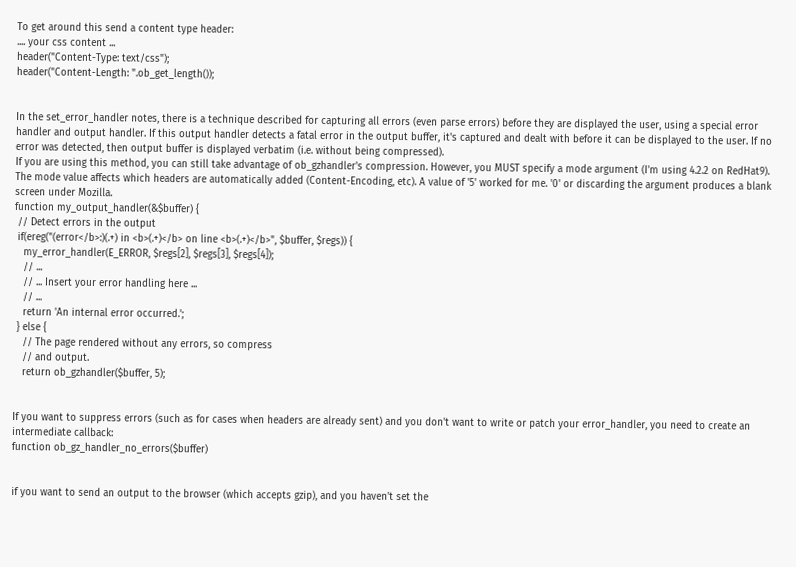To get around this send a content type header:
.... your css content ...
header("Content-Type: text/css");
header("Content-Length: ".ob_get_length());


In the set_error_handler notes, there is a technique described for capturing all errors (even parse errors) before they are displayed the user, using a special error handler and output handler. If this output handler detects a fatal error in the output buffer, it's captured and dealt with before it can be displayed to the user. If no error was detected, then output buffer is displayed verbatim (i.e. without being compressed).
If you are using this method, you can still take advantage of ob_gzhandler's compression. However, you MUST specify a mode argument (I'm using 4.2.2 on RedHat9). The mode value affects which headers are automatically added (Content-Encoding, etc). A value of '5' worked for me. '0' or discarding the argument produces a blank screen under Mozilla.
function my_output_handler(&$buffer) {
 // Detect errors in the output
 if(ereg("(error</b>:)(.+) in <b>(.+)</b> on line <b>(.+)</b>", $buffer, $regs)) {
   my_error_handler(E_ERROR, $regs[2], $regs[3], $regs[4]);
   // ...
   // ... Insert your error handling here ...
   // ...
   return 'An internal error occurred.';
 } else {
   // The page rendered without any errors, so compress
   // and output.
   return ob_gzhandler($buffer, 5);


If you want to suppress errors (such as for cases when headers are already sent) and you don't want to write or patch your error_handler, you need to create an intermediate callback:
function ob_gz_handler_no_errors($buffer)


if you want to send an output to the browser (which accepts gzip), and you haven't set the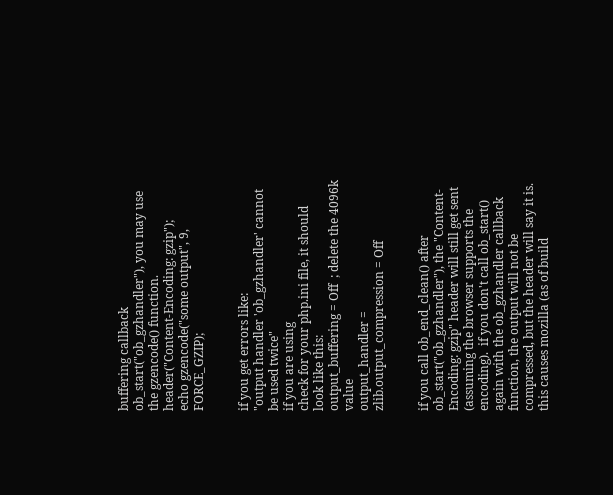buffering callback ob_start("ob_gzhandler"), you may use the gzencode() function.
header("Content-Encoding: gzip");
echo gzencode("some output", 9, FORCE_GZIP);


if you get errors like:
"output handler 'ob_gzhandler' cannot be used twice"
if you are using
check for your php.ini file, it should look like this:
output_buffering = Off  ; delete the 4096k value
output_handler =
zlib.output_compression = Off


if you call ob_end_clean() after ob_start("ob_gzhandler"), the "Content-Encoding: gzip" header will still get sent (assuming the browser supports the encoding).  if you don't call ob_start() again with the ob_gzhandler callback function, the output will not be compressed, but the header will say it is.  this causes mozilla (as of build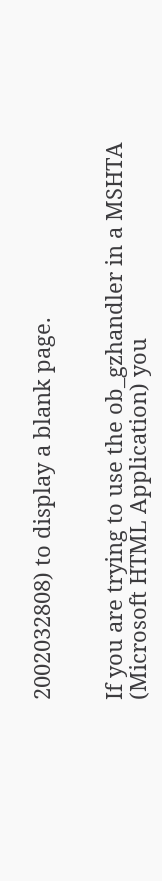2002032808) to display a blank page.


If you are trying to use the ob_gzhandler in a MSHTA (Microsoft HTML Application) you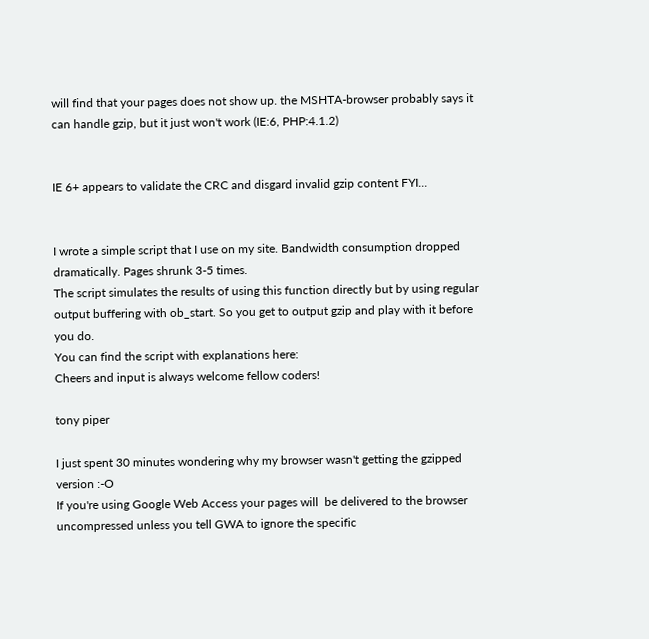will find that your pages does not show up. the MSHTA-browser probably says it can handle gzip, but it just won't work (IE:6, PHP:4.1.2)


IE 6+ appears to validate the CRC and disgard invalid gzip content FYI...


I wrote a simple script that I use on my site. Bandwidth consumption dropped dramatically. Pages shrunk 3-5 times.
The script simulates the results of using this function directly but by using regular output buffering with ob_start. So you get to output gzip and play with it before you do.
You can find the script with explanations here:
Cheers and input is always welcome fellow coders!

tony piper

I just spent 30 minutes wondering why my browser wasn't getting the gzipped version :-O
If you're using Google Web Access your pages will  be delivered to the browser uncompressed unless you tell GWA to ignore the specific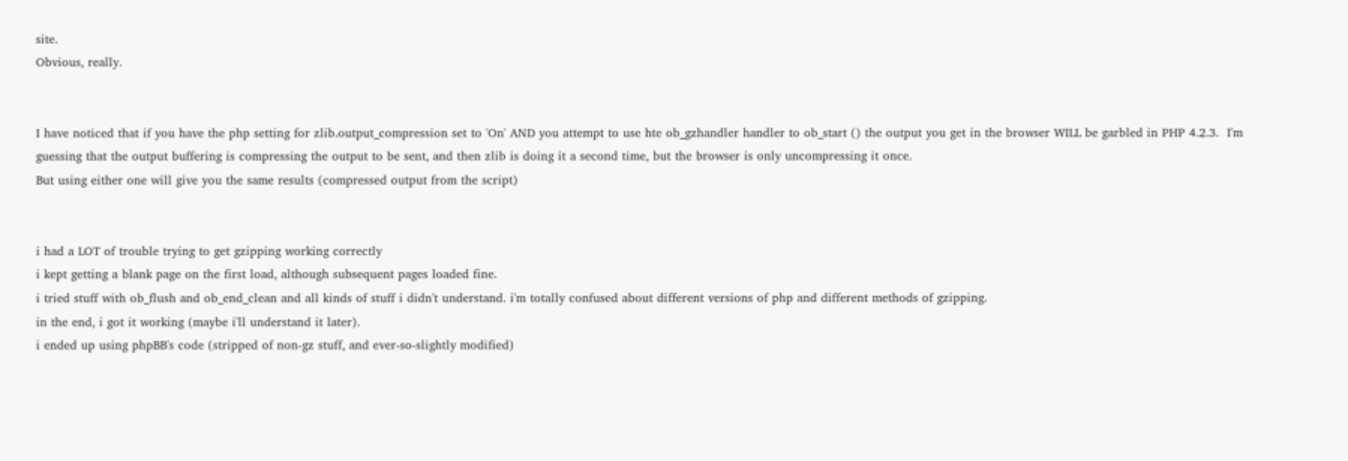site.
Obvious, really.


I have noticed that if you have the php setting for zlib.output_compression set to 'On' AND you attempt to use hte ob_gzhandler handler to ob_start () the output you get in the browser WILL be garbled in PHP 4.2.3.  I'm guessing that the output buffering is compressing the output to be sent, and then zlib is doing it a second time, but the browser is only uncompressing it once.
But using either one will give you the same results (compressed output from the script)


i had a LOT of trouble trying to get gzipping working correctly
i kept getting a blank page on the first load, although subsequent pages loaded fine.
i tried stuff with ob_flush and ob_end_clean and all kinds of stuff i didn't understand. i'm totally confused about different versions of php and different methods of gzipping.
in the end, i got it working (maybe i'll understand it later).
i ended up using phpBB's code (stripped of non-gz stuff, and ever-so-slightly modified)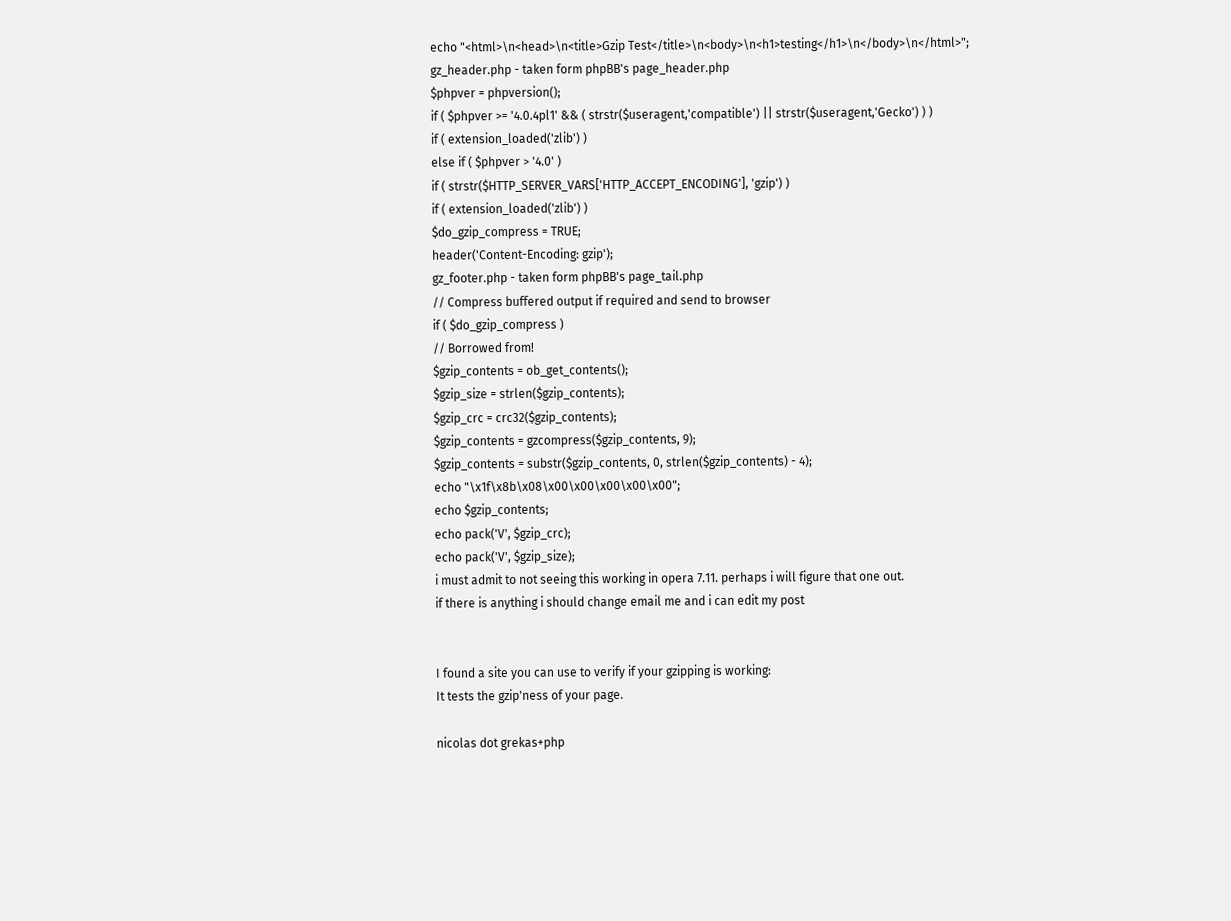echo "<html>\n<head>\n<title>Gzip Test</title>\n<body>\n<h1>testing</h1>\n</body>\n</html>";
gz_header.php - taken form phpBB's page_header.php
$phpver = phpversion();
if ( $phpver >= '4.0.4pl1' && ( strstr($useragent,'compatible') || strstr($useragent,'Gecko') ) )
if ( extension_loaded('zlib') )
else if ( $phpver > '4.0' )
if ( strstr($HTTP_SERVER_VARS['HTTP_ACCEPT_ENCODING'], 'gzip') )
if ( extension_loaded('zlib') )
$do_gzip_compress = TRUE;
header('Content-Encoding: gzip');
gz_footer.php - taken form phpBB's page_tail.php
// Compress buffered output if required and send to browser
if ( $do_gzip_compress )
// Borrowed from!
$gzip_contents = ob_get_contents();
$gzip_size = strlen($gzip_contents);
$gzip_crc = crc32($gzip_contents);
$gzip_contents = gzcompress($gzip_contents, 9);
$gzip_contents = substr($gzip_contents, 0, strlen($gzip_contents) - 4);
echo "\x1f\x8b\x08\x00\x00\x00\x00\x00";
echo $gzip_contents;
echo pack('V', $gzip_crc);
echo pack('V', $gzip_size);
i must admit to not seeing this working in opera 7.11. perhaps i will figure that one out.
if there is anything i should change email me and i can edit my post


I found a site you can use to verify if your gzipping is working:
It tests the gzip'ness of your page.

nicolas dot grekas+php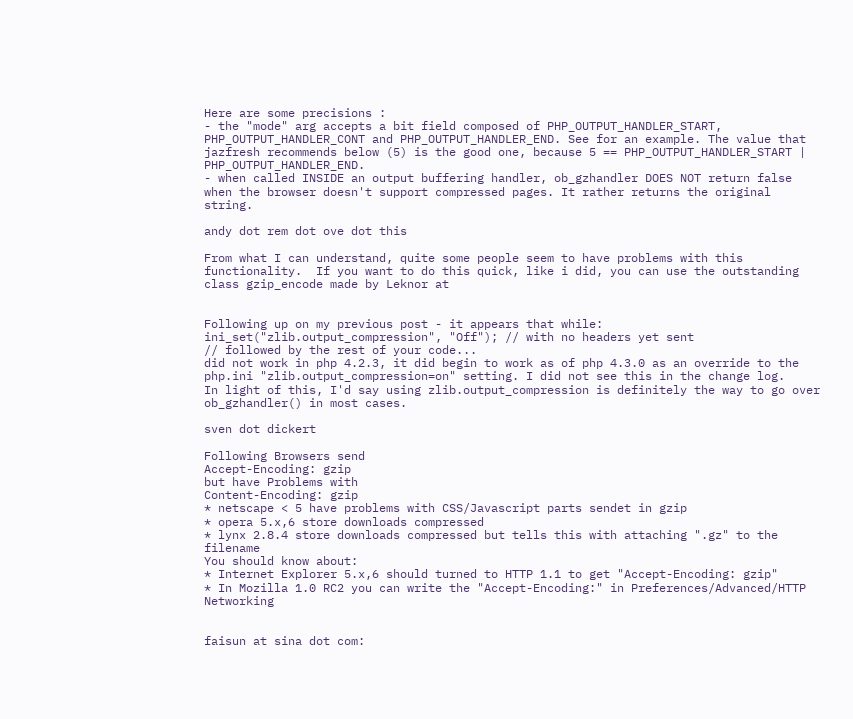Here are some precisions :
- the "mode" arg accepts a bit field composed of PHP_OUTPUT_HANDLER_START, PHP_OUTPUT_HANDLER_CONT and PHP_OUTPUT_HANDLER_END. See for an example. The value that jazfresh recommends below (5) is the good one, because 5 == PHP_OUTPUT_HANDLER_START | PHP_OUTPUT_HANDLER_END.
- when called INSIDE an output buffering handler, ob_gzhandler DOES NOT return false when the browser doesn't support compressed pages. It rather returns the original string.

andy dot rem dot ove dot this

From what I can understand, quite some people seem to have problems with this functionality.  If you want to do this quick, like i did, you can use the outstanding class gzip_encode made by Leknor at


Following up on my previous post - it appears that while:
ini_set("zlib.output_compression", "Off"); // with no headers yet sent
// followed by the rest of your code...
did not work in php 4.2.3, it did begin to work as of php 4.3.0 as an override to the php.ini "zlib.output_compression=on" setting. I did not see this in the change log.
In light of this, I'd say using zlib.output_compression is definitely the way to go over ob_gzhandler() in most cases.

sven dot dickert

Following Browsers send
Accept-Encoding: gzip
but have Problems with
Content-Encoding: gzip
* netscape < 5 have problems with CSS/Javascript parts sendet in gzip
* opera 5.x,6 store downloads compressed
* lynx 2.8.4 store downloads compressed but tells this with attaching ".gz" to the filename
You should know about:
* Internet Explorer 5.x,6 should turned to HTTP 1.1 to get "Accept-Encoding: gzip"
* In Mozilla 1.0 RC2 you can write the "Accept-Encoding:" in Preferences/Advanced/HTTP Networking


faisun at sina dot com: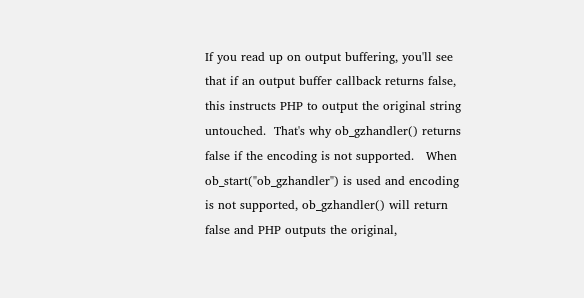If you read up on output buffering, you'll see that if an output buffer callback returns false, this instructs PHP to output the original string untouched.  That's why ob_gzhandler() returns false if the encoding is not supported.   When ob_start("ob_gzhandler") is used and encoding is not supported, ob_gzhandler() will return false and PHP outputs the original,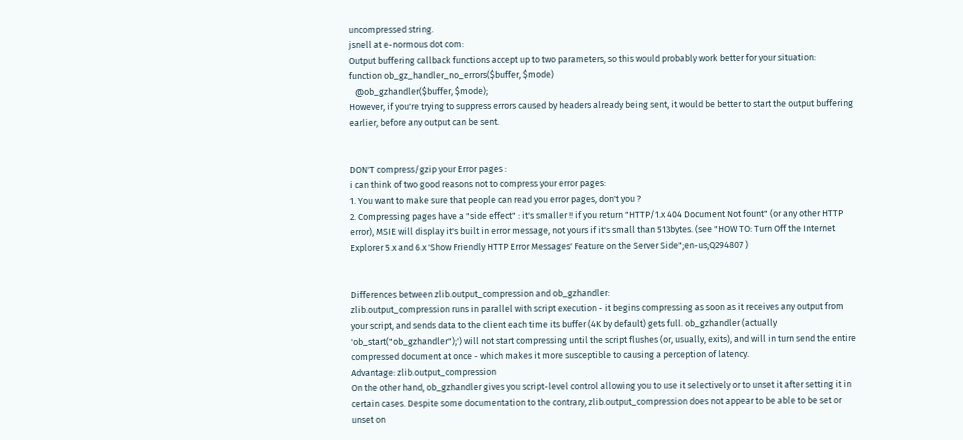uncompressed string.
jsnell at e-normous dot com:
Output buffering callback functions accept up to two parameters, so this would probably work better for your situation:
function ob_gz_handler_no_errors($buffer, $mode)
   @ob_gzhandler($buffer, $mode);
However, if you're trying to suppress errors caused by headers already being sent, it would be better to start the output buffering earlier, before any output can be sent.


DON'T compress/gzip your Error pages :
i can think of two good reasons not to compress your error pages:
1. You want to make sure that people can read you error pages, don't you ?
2. Compressing pages have a "side effect" : it's smaller !! if you return "HTTP/1.x 404 Document Not fount" (or any other HTTP error), MSIE will display it's built in error message, not yours if it's small than 513bytes. (see "HOW TO: Turn Off the Internet Explorer 5.x and 6.x 'Show Friendly HTTP Error Messages' Feature on the Server Side";en-us;Q294807 )


Differences between zlib.output_compression and ob_gzhandler:
zlib.output_compression runs in parallel with script execution - it begins compressing as soon as it receives any output from your script, and sends data to the client each time its buffer (4K by default) gets full. ob_gzhandler (actually 'ob_start("ob_gzhandler");') will not start compressing until the script flushes (or, usually, exits), and will in turn send the entire compressed document at once - which makes it more susceptible to causing a perception of latency.
Advantage: zlib.output_compression
On the other hand, ob_gzhandler gives you script-level control allowing you to use it selectively or to unset it after setting it in certain cases. Despite some documentation to the contrary, zlib.output_compression does not appear to be able to be set or unset on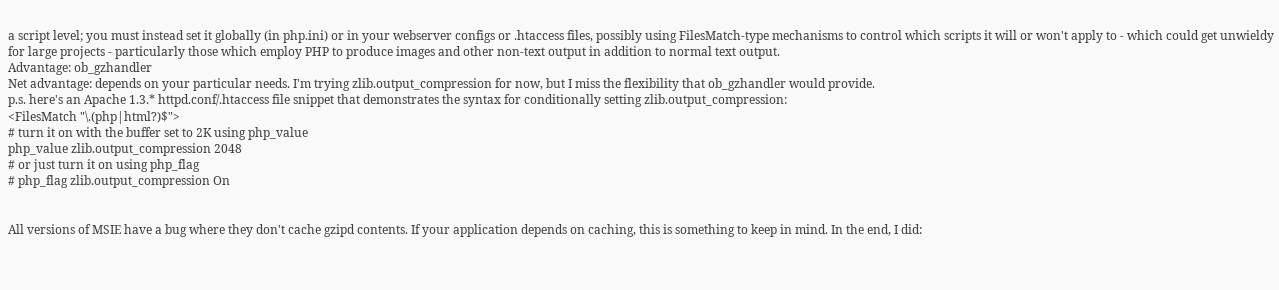a script level; you must instead set it globally (in php.ini) or in your webserver configs or .htaccess files, possibly using FilesMatch-type mechanisms to control which scripts it will or won't apply to - which could get unwieldy for large projects - particularly those which employ PHP to produce images and other non-text output in addition to normal text output.
Advantage: ob_gzhandler
Net advantage: depends on your particular needs. I'm trying zlib.output_compression for now, but I miss the flexibility that ob_gzhandler would provide.
p.s. here's an Apache 1.3.* httpd.conf/.htaccess file snippet that demonstrates the syntax for conditionally setting zlib.output_compression:
<FilesMatch "\.(php|html?)$">
# turn it on with the buffer set to 2K using php_value
php_value zlib.output_compression 2048
# or just turn it on using php_flag
# php_flag zlib.output_compression On


All versions of MSIE have a bug where they don't cache gzipd contents. If your application depends on caching, this is something to keep in mind. In the end, I did: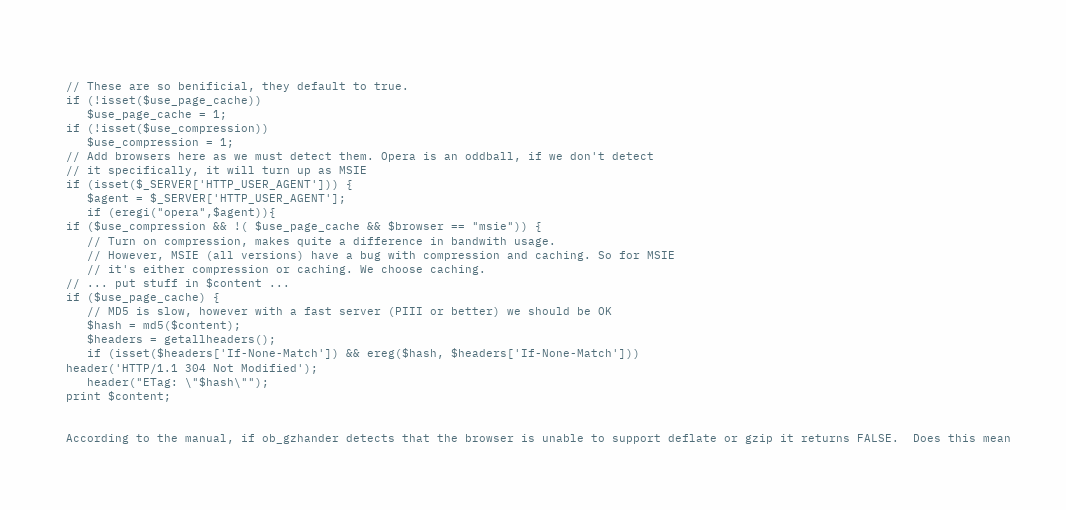// These are so benificial, they default to true.
if (!isset($use_page_cache))
   $use_page_cache = 1;
if (!isset($use_compression))
   $use_compression = 1;
// Add browsers here as we must detect them. Opera is an oddball, if we don't detect
// it specifically, it will turn up as MSIE
if (isset($_SERVER['HTTP_USER_AGENT'])) {
   $agent = $_SERVER['HTTP_USER_AGENT'];
   if (eregi("opera",$agent)){
if ($use_compression && !( $use_page_cache && $browser == "msie")) {
   // Turn on compression, makes quite a difference in bandwith usage.
   // However, MSIE (all versions) have a bug with compression and caching. So for MSIE
   // it's either compression or caching. We choose caching.
// ... put stuff in $content ...
if ($use_page_cache) {
   // MD5 is slow, however with a fast server (PIII or better) we should be OK
   $hash = md5($content);
   $headers = getallheaders();
   if (isset($headers['If-None-Match']) && ereg($hash, $headers['If-None-Match']))
header('HTTP/1.1 304 Not Modified');
   header("ETag: \"$hash\"");
print $content;


According to the manual, if ob_gzhander detects that the browser is unable to support deflate or gzip it returns FALSE.  Does this mean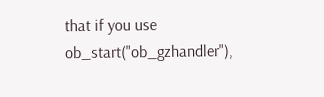that if you use ob_start("ob_gzhandler"),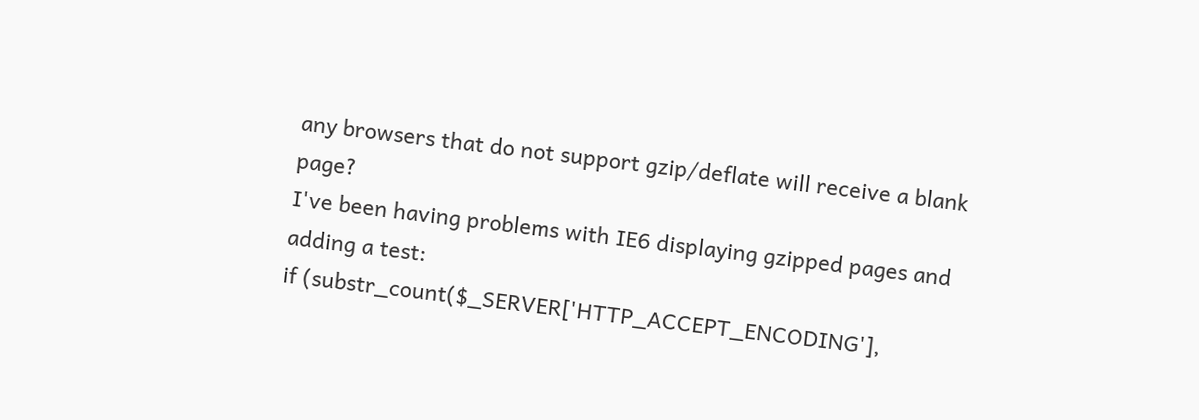any browsers that do not support gzip/deflate will receive a blank page?
I've been having problems with IE6 displaying gzipped pages and adding a test:
if (substr_count($_SERVER['HTTP_ACCEPT_ENCODING'],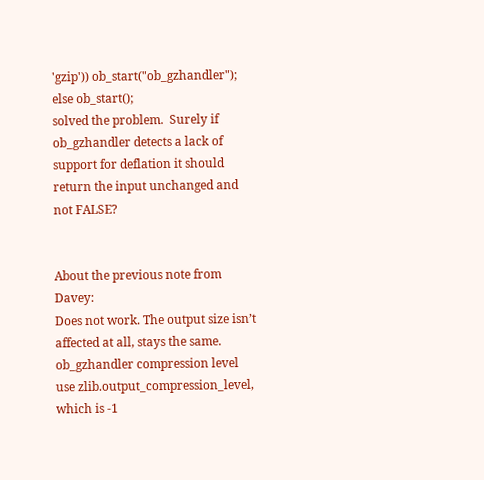'gzip')) ob_start("ob_gzhandler");
else ob_start();
solved the problem.  Surely if ob_gzhandler detects a lack of support for deflation it should return the input unchanged and not FALSE?


About the previous note from Davey:
Does not work. The output size isn’t affected at all, stays the same.
ob_gzhandler compression level use zlib.output_compression_level, which is -1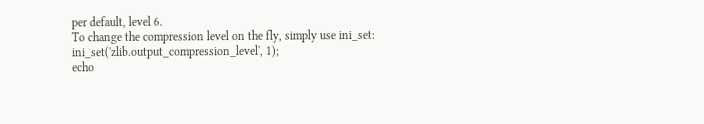per default, level 6.
To change the compression level on the fly, simply use ini_set:
ini_set('zlib.output_compression_level', 1);
echo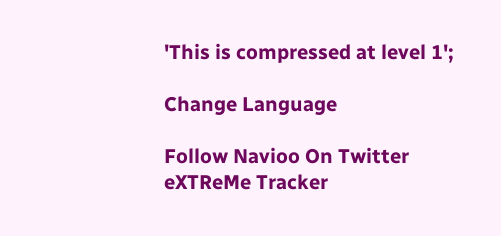'This is compressed at level 1';

Change Language

Follow Navioo On Twitter
eXTReMe Tracker